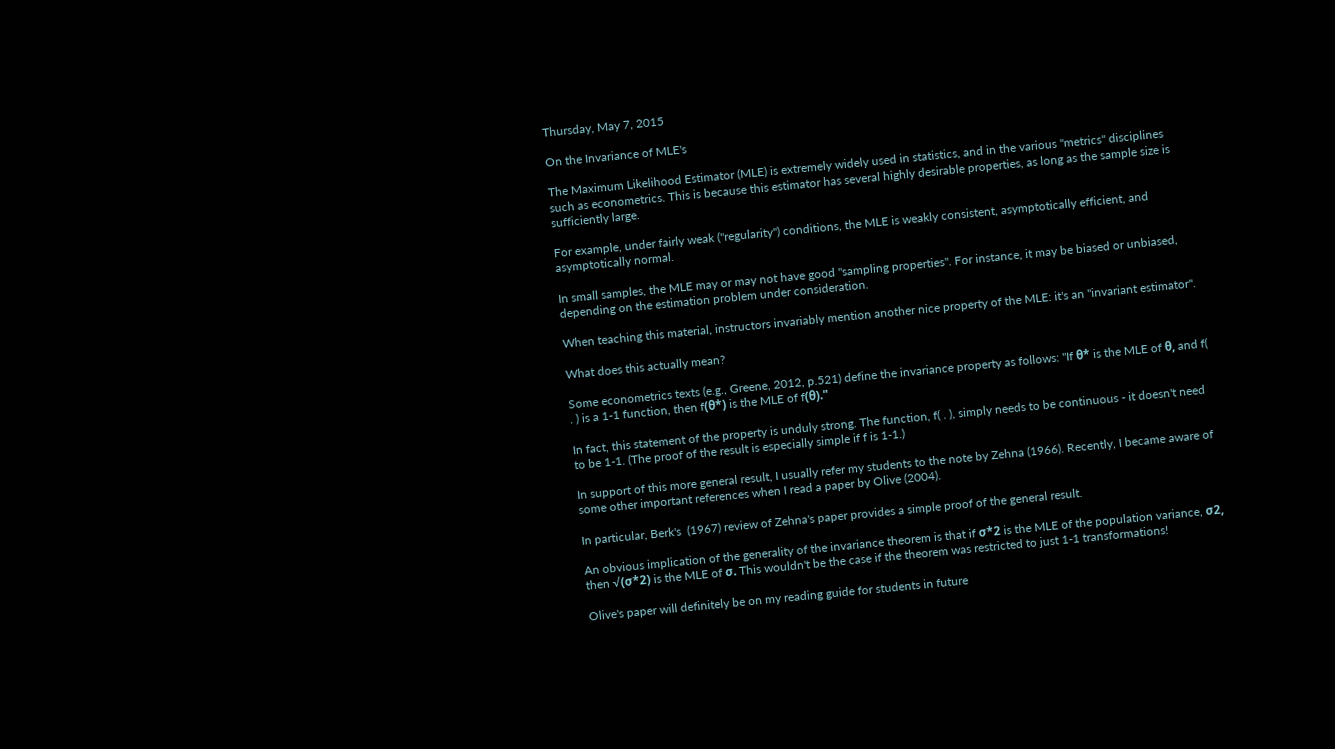Thursday, May 7, 2015

On the Invariance of MLE's

The Maximum Likelihood Estimator (MLE) is extremely widely used in statistics, and in the various "metrics" disciplines such as econometrics. This is because this estimator has several highly desirable properties, as long as the sample size is sufficiently large.

For example, under fairly weak ("regularity") conditions, the MLE is weakly consistent, asymptotically efficient, and asymptotically normal.

In small samples, the MLE may or may not have good "sampling properties". For instance, it may be biased or unbiased, depending on the estimation problem under consideration.

When teaching this material, instructors invariably mention another nice property of the MLE: it's an "invariant estimator".

What does this actually mean?

Some econometrics texts (e.g., Greene, 2012, p.521) define the invariance property as follows: "If θ* is the MLE of θ, and f( . ) is a 1-1 function, then f(θ*) is the MLE of f(θ)."

In fact, this statement of the property is unduly strong. The function, f( . ), simply needs to be continuous - it doesn't need to be 1-1. (The proof of the result is especially simple if f is 1-1.)

In support of this more general result, I usually refer my students to the note by Zehna (1966). Recently, I became aware of some other important references when I read a paper by Olive (2004).

In particular, Berk's  (1967) review of Zehna's paper provides a simple proof of the general result.

An obvious implication of the generality of the invariance theorem is that if σ*2 is the MLE of the population variance, σ2, then √(σ*2) is the MLE of σ. This wouldn't be the case if the theorem was restricted to just 1-1 transformations!

Olive's paper will definitely be on my reading guide for students in future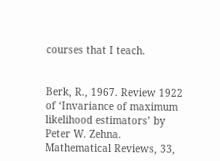courses that I teach.


Berk, R., 1967. Review 1922 of ‘Invariance of maximum likelihood estimators’ by Peter W. Zehna. Mathematical Reviews, 33,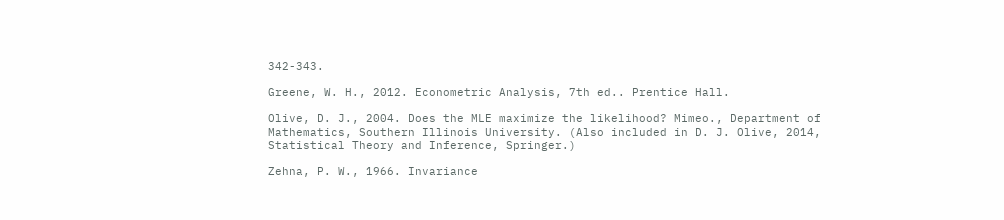342-343.

Greene, W. H., 2012. Econometric Analysis, 7th ed.. Prentice Hall.

Olive, D. J., 2004. Does the MLE maximize the likelihood? Mimeo., Department of Mathematics, Southern Illinois University. (Also included in D. J. Olive, 2014, Statistical Theory and Inference, Springer.)

Zehna, P. W., 1966. Invariance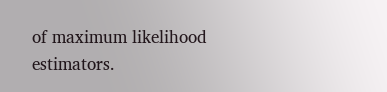of maximum likelihood estimators.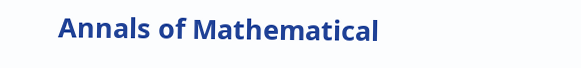Annals of Mathematical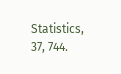Statistics, 37, 744.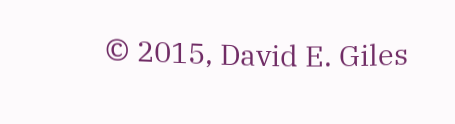© 2015, David E. Giles